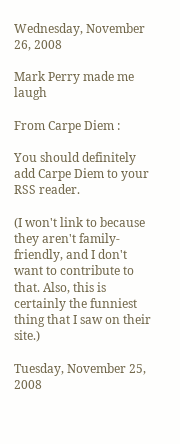Wednesday, November 26, 2008

Mark Perry made me laugh

From Carpe Diem :

You should definitely add Carpe Diem to your RSS reader.

(I won't link to because they aren't family-friendly, and I don't want to contribute to that. Also, this is certainly the funniest thing that I saw on their site.)

Tuesday, November 25, 2008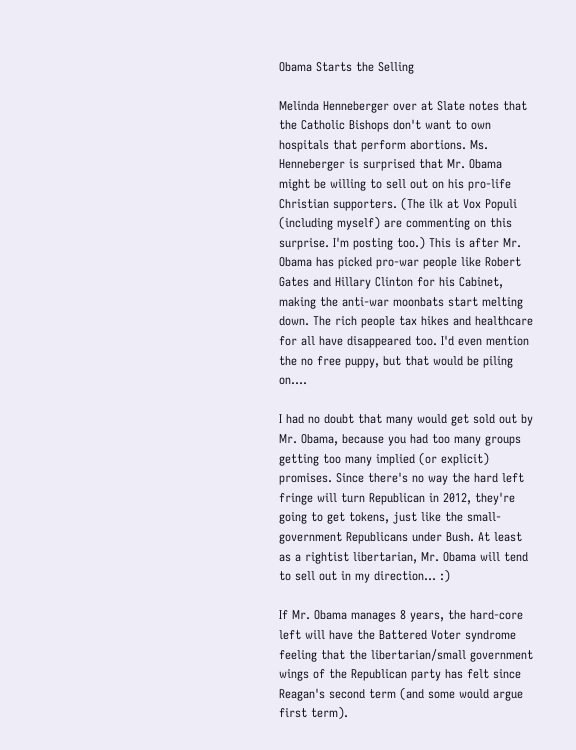Obama Starts the Selling

Melinda Henneberger over at Slate notes that the Catholic Bishops don't want to own hospitals that perform abortions. Ms. Henneberger is surprised that Mr. Obama might be willing to sell out on his pro-life Christian supporters. (The ilk at Vox Populi (including myself) are commenting on this surprise. I'm posting too.) This is after Mr. Obama has picked pro-war people like Robert Gates and Hillary Clinton for his Cabinet, making the anti-war moonbats start melting down. The rich people tax hikes and healthcare for all have disappeared too. I'd even mention the no free puppy, but that would be piling on....

I had no doubt that many would get sold out by Mr. Obama, because you had too many groups getting too many implied (or explicit) promises. Since there's no way the hard left fringe will turn Republican in 2012, they're going to get tokens, just like the small-government Republicans under Bush. At least as a rightist libertarian, Mr. Obama will tend to sell out in my direction... :)

If Mr. Obama manages 8 years, the hard-core left will have the Battered Voter syndrome feeling that the libertarian/small government wings of the Republican party has felt since Reagan's second term (and some would argue first term).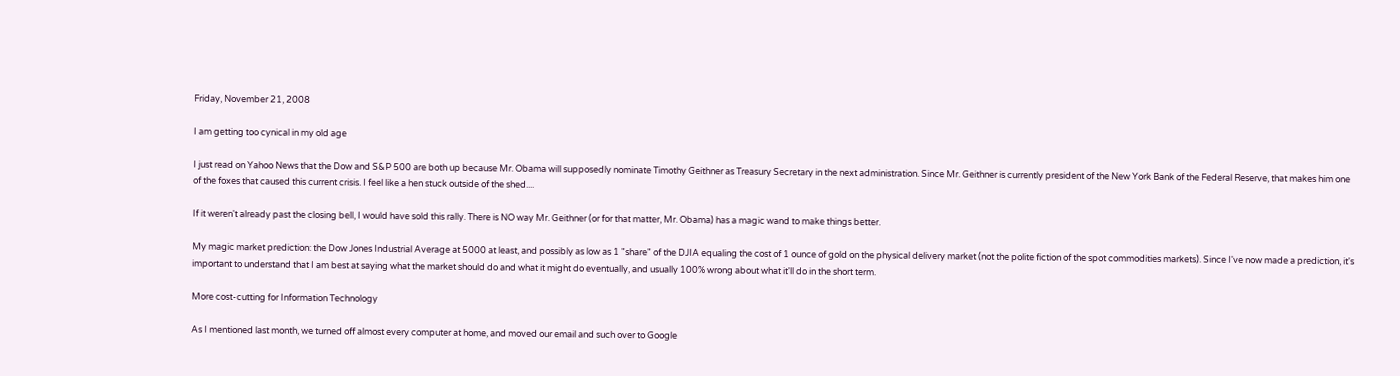Friday, November 21, 2008

I am getting too cynical in my old age

I just read on Yahoo News that the Dow and S&P 500 are both up because Mr. Obama will supposedly nominate Timothy Geithner as Treasury Secretary in the next administration. Since Mr. Geithner is currently president of the New York Bank of the Federal Reserve, that makes him one of the foxes that caused this current crisis. I feel like a hen stuck outside of the shed....

If it weren't already past the closing bell, I would have sold this rally. There is NO way Mr. Geithner (or for that matter, Mr. Obama) has a magic wand to make things better.

My magic market prediction: the Dow Jones Industrial Average at 5000 at least, and possibly as low as 1 "share" of the DJIA equaling the cost of 1 ounce of gold on the physical delivery market (not the polite fiction of the spot commodities markets). Since I've now made a prediction, it's important to understand that I am best at saying what the market should do and what it might do eventually, and usually 100% wrong about what it'll do in the short term.

More cost-cutting for Information Technology

As I mentioned last month, we turned off almost every computer at home, and moved our email and such over to Google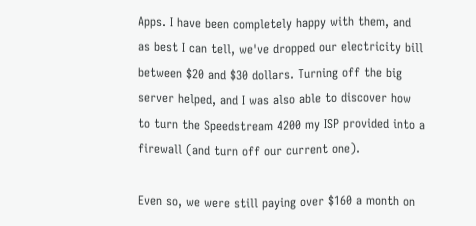Apps. I have been completely happy with them, and as best I can tell, we've dropped our electricity bill between $20 and $30 dollars. Turning off the big server helped, and I was also able to discover how to turn the Speedstream 4200 my ISP provided into a firewall (and turn off our current one).

Even so, we were still paying over $160 a month on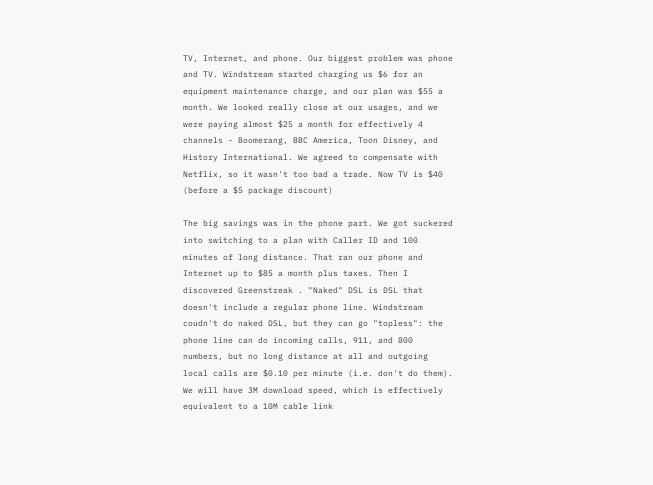TV, Internet, and phone. Our biggest problem was phone and TV. Windstream started charging us $6 for an equipment maintenance charge, and our plan was $55 a month. We looked really close at our usages, and we were paying almost $25 a month for effectively 4 channels - Boomerang, BBC America, Toon Disney, and History International. We agreed to compensate with Netflix, so it wasn't too bad a trade. Now TV is $40 (before a $5 package discount)

The big savings was in the phone part. We got suckered into switching to a plan with Caller ID and 100 minutes of long distance. That ran our phone and Internet up to $85 a month plus taxes. Then I discovered Greenstreak . "Naked" DSL is DSL that doesn't include a regular phone line. Windstream coudn't do naked DSL, but they can go "topless": the phone line can do incoming calls, 911, and 800 numbers, but no long distance at all and outgoing local calls are $0.10 per minute (i.e. don't do them). We will have 3M download speed, which is effectively equivalent to a 10M cable link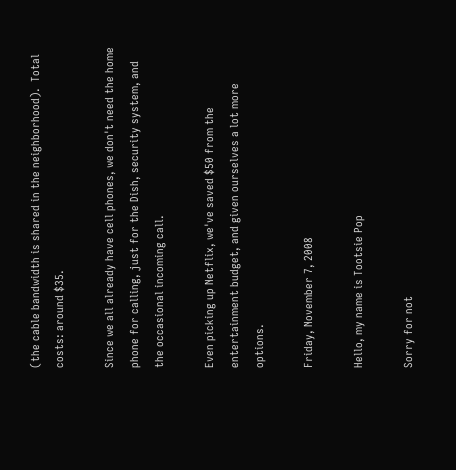(the cable bandwidth is shared in the neighborhood).  Total costs: around $35.

Since we all already have cell phones, we don't need the home phone for calling, just for the Dish, security system, and the occasional incoming call.

Even picking up Netflix, we've saved $50 from the entertainment budget, and given ourselves a lot more options.

Friday, November 7, 2008

Hello, my name is Tootsie Pop

Sorry for not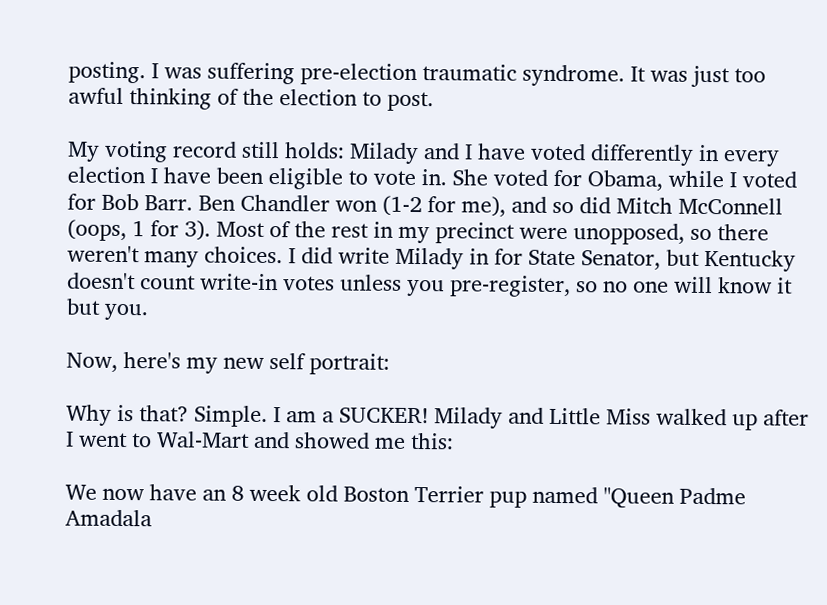posting. I was suffering pre-election traumatic syndrome. It was just too awful thinking of the election to post.

My voting record still holds: Milady and I have voted differently in every election I have been eligible to vote in. She voted for Obama, while I voted for Bob Barr. Ben Chandler won (1-2 for me), and so did Mitch McConnell (oops, 1 for 3). Most of the rest in my precinct were unopposed, so there weren't many choices. I did write Milady in for State Senator, but Kentucky doesn't count write-in votes unless you pre-register, so no one will know it but you.

Now, here's my new self portrait:

Why is that? Simple. I am a SUCKER! Milady and Little Miss walked up after I went to Wal-Mart and showed me this:

We now have an 8 week old Boston Terrier pup named "Queen Padme Amadala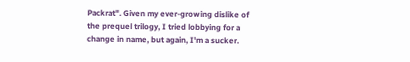Packrat". Given my ever-growing dislike of the prequel trilogy, I tried lobbying for a change in name, but again, I'm a sucker.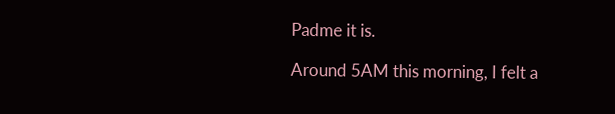Padme it is.

Around 5AM this morning, I felt a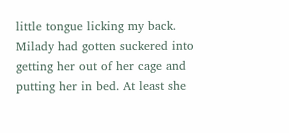little tongue licking my back. Milady had gotten suckered into getting her out of her cage and putting her in bed. At least she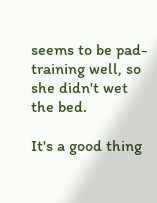seems to be pad-training well, so she didn't wet the bed.

It's a good thing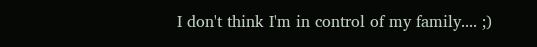I don't think I'm in control of my family.... ;)